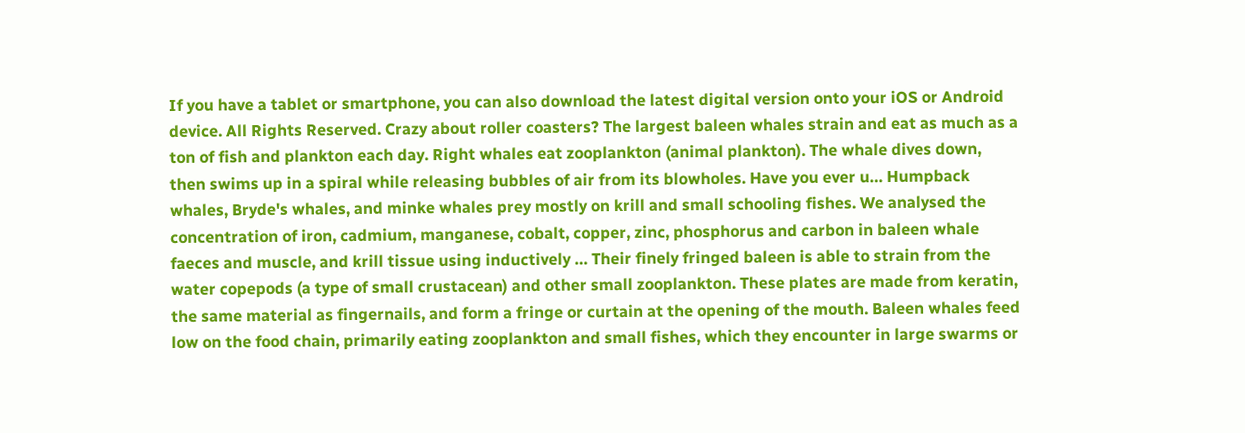If you have a tablet or smartphone, you can also download the latest digital version onto your iOS or Android device. All Rights Reserved. Crazy about roller coasters? The largest baleen whales strain and eat as much as a ton of fish and plankton each day. Right whales eat zooplankton (animal plankton). The whale dives down, then swims up in a spiral while releasing bubbles of air from its blowholes. Have you ever u… Humpback whales, Bryde's whales, and minke whales prey mostly on krill and small schooling fishes. We analysed the concentration of iron, cadmium, manganese, cobalt, copper, zinc, phosphorus and carbon in baleen whale faeces and muscle, and krill tissue using inductively … Their finely fringed baleen is able to strain from the water copepods (a type of small crustacean) and other small zooplankton. These plates are made from keratin, the same material as fingernails, and form a fringe or curtain at the opening of the mouth. Baleen whales feed low on the food chain, primarily eating zooplankton and small fishes, which they encounter in large swarms or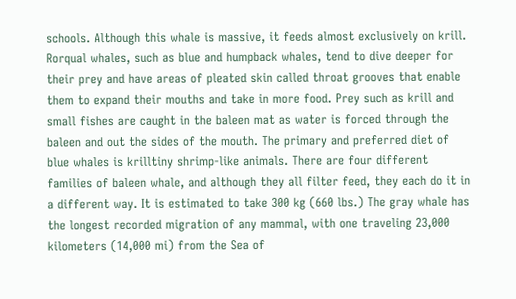schools. Although this whale is massive, it feeds almost exclusively on krill. Rorqual whales, such as blue and humpback whales, tend to dive deeper for their prey and have areas of pleated skin called throat grooves that enable them to expand their mouths and take in more food. Prey such as krill and small fishes are caught in the baleen mat as water is forced through the baleen and out the sides of the mouth. The primary and preferred diet of blue whales is krilltiny shrimp-like animals. There are four different families of baleen whale, and although they all filter feed, they each do it in a different way. It is estimated to take 300 kg (660 lbs.) The gray whale has the longest recorded migration of any mammal, with one traveling 23,000 kilometers (14,000 mi) from the Sea of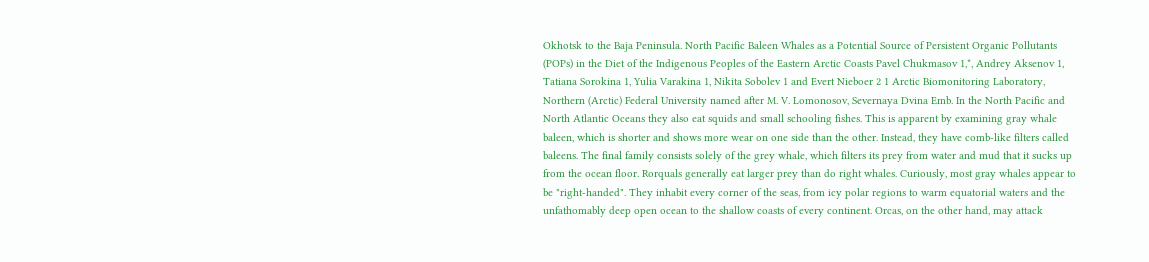Okhotsk to the Baja Peninsula. North Pacific Baleen Whales as a Potential Source of Persistent Organic Pollutants (POPs) in the Diet of the Indigenous Peoples of the Eastern Arctic Coasts Pavel Chukmasov 1,*, Andrey Aksenov 1, Tatiana Sorokina 1, Yulia Varakina 1, Nikita Sobolev 1 and Evert Nieboer 2 1 Arctic Biomonitoring Laboratory, Northern (Arctic) Federal University named after M. V. Lomonosov, Severnaya Dvina Emb. In the North Pacific and North Atlantic Oceans they also eat squids and small schooling fishes. This is apparent by examining gray whale baleen, which is shorter and shows more wear on one side than the other. Instead, they have comb-like filters called baleens. The final family consists solely of the grey whale, which filters its prey from water and mud that it sucks up from the ocean floor. Rorquals generally eat larger prey than do right whales. Curiously, most gray whales appear to be "right-handed". They inhabit every corner of the seas, from icy polar regions to warm equatorial waters and the unfathomably deep open ocean to the shallow coasts of every continent. Orcas, on the other hand, may attack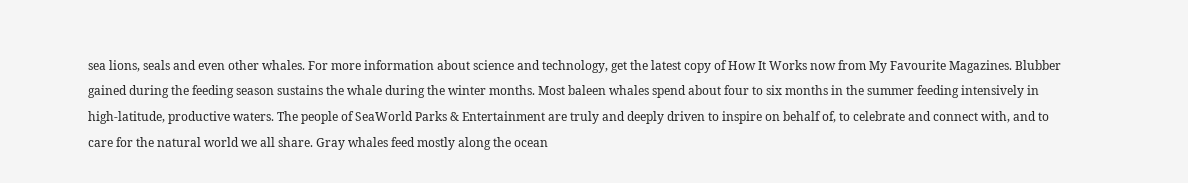sea lions, seals and even other whales. For more information about science and technology, get the latest copy of How It Works now from My Favourite Magazines. Blubber gained during the feeding season sustains the whale during the winter months. Most baleen whales spend about four to six months in the summer feeding intensively in high-latitude, productive waters. The people of SeaWorld Parks & Entertainment are truly and deeply driven to inspire on behalf of, to celebrate and connect with, and to care for the natural world we all share. Gray whales feed mostly along the ocean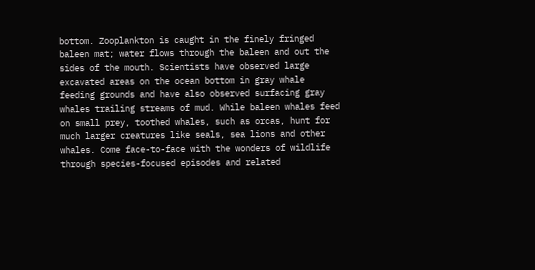bottom. Zooplankton is caught in the finely fringed baleen mat; water flows through the baleen and out the sides of the mouth. Scientists have observed large excavated areas on the ocean bottom in gray whale feeding grounds and have also observed surfacing gray whales trailing streams of mud. While baleen whales feed on small prey, toothed whales, such as orcas, hunt for much larger creatures like seals, sea lions and other whales. Come face-to-face with the wonders of wildlife through species-focused episodes and related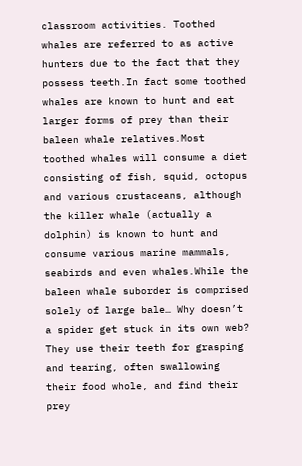classroom activities. Toothed whales are referred to as active hunters due to the fact that they possess teeth.In fact some toothed whales are known to hunt and eat larger forms of prey than their baleen whale relatives.Most toothed whales will consume a diet consisting of fish, squid, octopus and various crustaceans, although the killer whale (actually a dolphin) is known to hunt and consume various marine mammals, seabirds and even whales.While the baleen whale suborder is comprised solely of large bale… Why doesn’t a spider get stuck in its own web? They use their teeth for grasping and tearing, often swallowing their food whole, and find their prey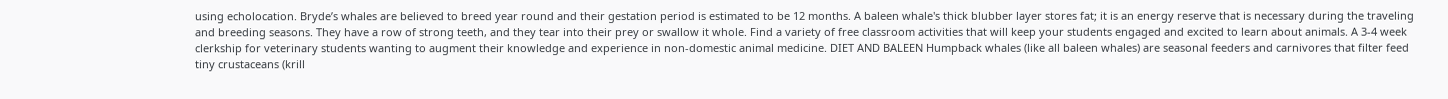using echolocation. Bryde’s whales are believed to breed year round and their gestation period is estimated to be 12 months. A baleen whale's thick blubber layer stores fat; it is an energy reserve that is necessary during the traveling and breeding seasons. They have a row of strong teeth, and they tear into their prey or swallow it whole. Find a variety of free classroom activities that will keep your students engaged and excited to learn about animals. A 3-4 week clerkship for veterinary students wanting to augment their knowledge and experience in non-domestic animal medicine. DIET AND BALEEN Humpback whales (like all baleen whales) are seasonal feeders and carnivores that filter feed tiny crustaceans (krill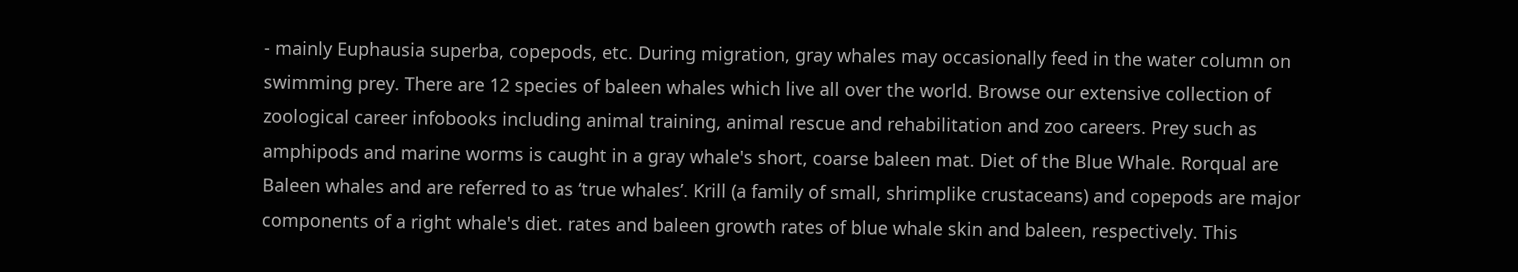- mainly Euphausia superba, copepods, etc. During migration, gray whales may occasionally feed in the water column on swimming prey. There are 12 species of baleen whales which live all over the world. Browse our extensive collection of zoological career infobooks including animal training, animal rescue and rehabilitation and zoo careers. Prey such as amphipods and marine worms is caught in a gray whale's short, coarse baleen mat. Diet of the Blue Whale. Rorqual are Baleen whales and are referred to as ‘true whales’. Krill (a family of small, shrimplike crustaceans) and copepods are major components of a right whale's diet. rates and baleen growth rates of blue whale skin and baleen, respectively. This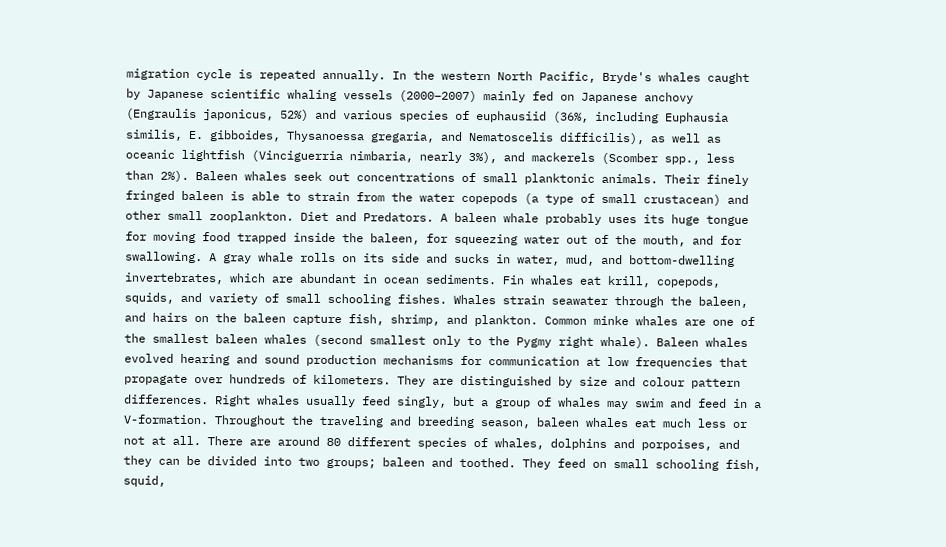migration cycle is repeated annually. In the western North Pacific, Bryde's whales caught by Japanese scientific whaling vessels (2000–2007) mainly fed on Japanese anchovy (Engraulis japonicus, 52%) and various species of euphausiid (36%, including Euphausia similis, E. gibboides, Thysanoessa gregaria, and Nematoscelis difficilis), as well as oceanic lightfish (Vinciguerria nimbaria, nearly 3%), and mackerels (Scomber spp., less than 2%). Baleen whales seek out concentrations of small planktonic animals. Their finely fringed baleen is able to strain from the water copepods (a type of small crustacean) and other small zooplankton. Diet and Predators. A baleen whale probably uses its huge tongue for moving food trapped inside the baleen, for squeezing water out of the mouth, and for swallowing. A gray whale rolls on its side and sucks in water, mud, and bottom-dwelling invertebrates, which are abundant in ocean sediments. Fin whales eat krill, copepods, squids, and variety of small schooling fishes. Whales strain seawater through the baleen, and hairs on the baleen capture fish, shrimp, and plankton. Common minke whales are one of the smallest baleen whales (second smallest only to the Pygmy right whale). Baleen whales evolved hearing and sound production mechanisms for communication at low frequencies that propagate over hundreds of kilometers. They are distinguished by size and colour pattern differences. Right whales usually feed singly, but a group of whales may swim and feed in a V-formation. Throughout the traveling and breeding season, baleen whales eat much less or not at all. There are around 80 different species of whales, dolphins and porpoises, and they can be divided into two groups; baleen and toothed. They feed on small schooling fish, squid,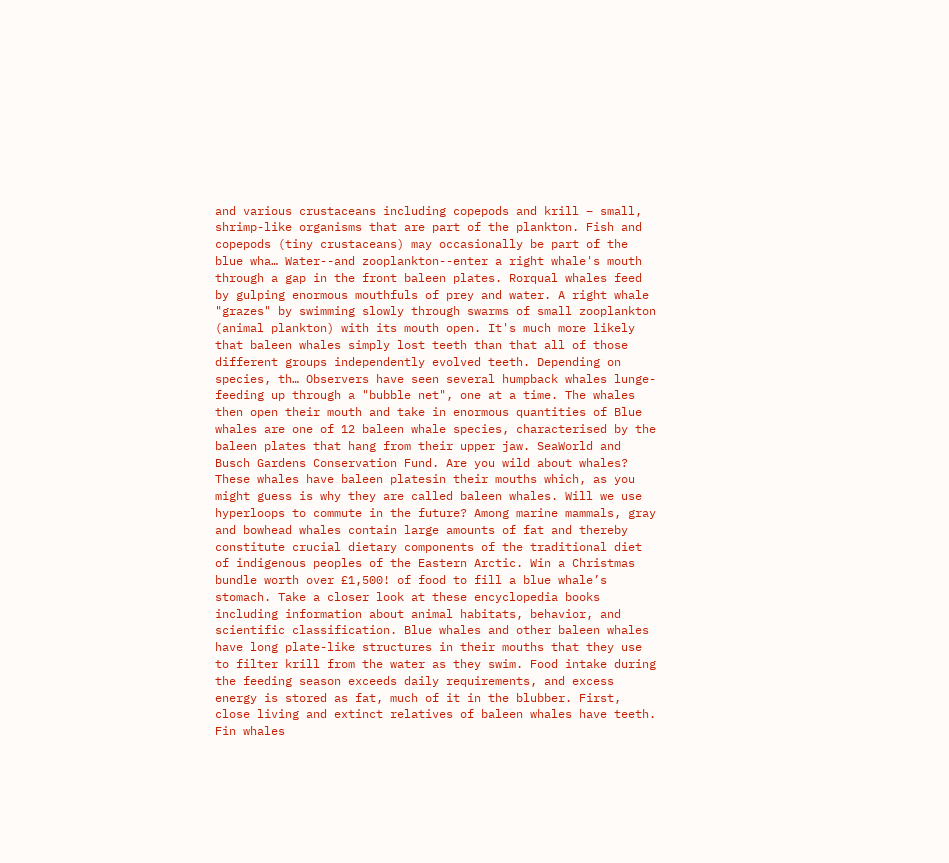and various crustaceans including copepods and krill – small, shrimp-like organisms that are part of the plankton. Fish and copepods (tiny crustaceans) may occasionally be part of the blue wha… Water--and zooplankton--enter a right whale's mouth through a gap in the front baleen plates. Rorqual whales feed by gulping enormous mouthfuls of prey and water. A right whale "grazes" by swimming slowly through swarms of small zooplankton (animal plankton) with its mouth open. It's much more likely that baleen whales simply lost teeth than that all of those different groups independently evolved teeth. Depending on species, th… Observers have seen several humpback whales lunge-feeding up through a "bubble net", one at a time. The whales then open their mouth and take in enormous quantities of Blue whales are one of 12 baleen whale species, characterised by the baleen plates that hang from their upper jaw. SeaWorld and Busch Gardens Conservation Fund. Are you wild about whales? These whales have baleen platesin their mouths which, as you might guess is why they are called baleen whales. Will we use hyperloops to commute in the future? Among marine mammals, gray and bowhead whales contain large amounts of fat and thereby constitute crucial dietary components of the traditional diet of indigenous peoples of the Eastern Arctic. Win a Christmas bundle worth over £1,500! of food to fill a blue whale’s stomach. Take a closer look at these encyclopedia books including information about animal habitats, behavior, and scientific classification. Blue whales and other baleen whales have long plate-like structures in their mouths that they use to filter krill from the water as they swim. Food intake during the feeding season exceeds daily requirements, and excess energy is stored as fat, much of it in the blubber. First, close living and extinct relatives of baleen whales have teeth. Fin whales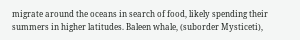migrate around the oceans in search of food, likely spending their summers in higher latitudes. Baleen whale, (suborder Mysticeti),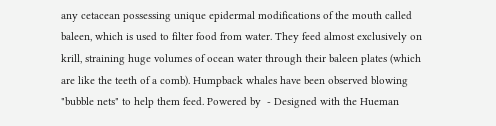any cetacean possessing unique epidermal modifications of the mouth called baleen, which is used to filter food from water. They feed almost exclusively on krill, straining huge volumes of ocean water through their baleen plates (which are like the teeth of a comb). Humpback whales have been observed blowing "bubble nets" to help them feed. Powered by  - Designed with the Hueman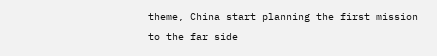theme, China start planning the first mission to the far side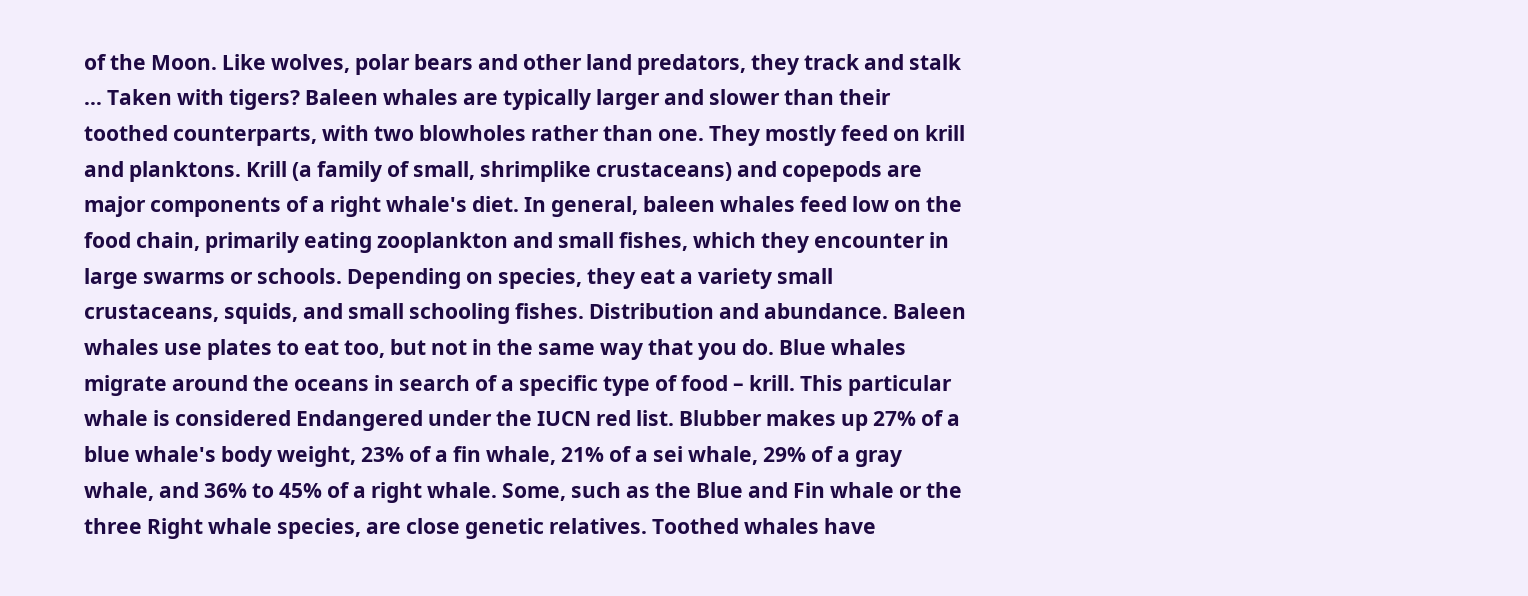of the Moon. Like wolves, polar bears and other land predators, they track and stalk … Taken with tigers? Baleen whales are typically larger and slower than their toothed counterparts, with two blowholes rather than one. They mostly feed on krill and planktons. Krill (a family of small, shrimplike crustaceans) and copepods are major components of a right whale's diet. In general, baleen whales feed low on the food chain, primarily eating zooplankton and small fishes, which they encounter in large swarms or schools. Depending on species, they eat a variety small crustaceans, squids, and small schooling fishes. Distribution and abundance. Baleen whales use plates to eat too, but not in the same way that you do. Blue whales migrate around the oceans in search of a specific type of food – krill. This particular whale is considered Endangered under the IUCN red list. Blubber makes up 27% of a blue whale's body weight, 23% of a fin whale, 21% of a sei whale, 29% of a gray whale, and 36% to 45% of a right whale. Some, such as the Blue and Fin whale or the three Right whale species, are close genetic relatives. Toothed whales have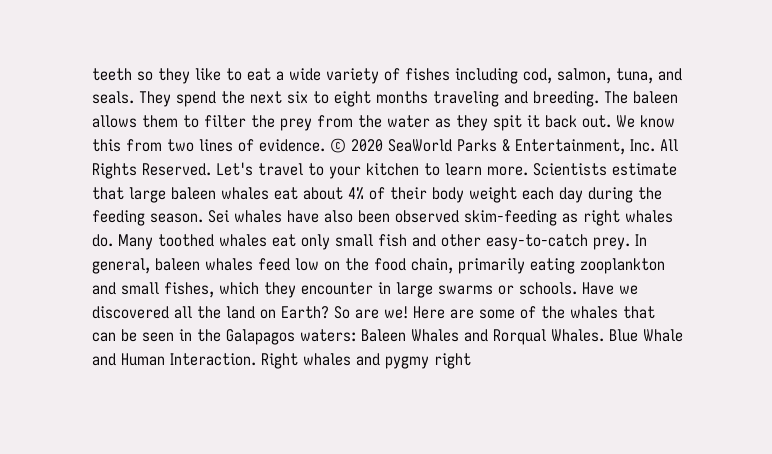teeth so they like to eat a wide variety of fishes including cod, salmon, tuna, and seals. They spend the next six to eight months traveling and breeding. The baleen allows them to filter the prey from the water as they spit it back out. We know this from two lines of evidence. © 2020 SeaWorld Parks & Entertainment, Inc. All Rights Reserved. Let's travel to your kitchen to learn more. Scientists estimate that large baleen whales eat about 4% of their body weight each day during the feeding season. Sei whales have also been observed skim-feeding as right whales do. Many toothed whales eat only small fish and other easy-to-catch prey. In general, baleen whales feed low on the food chain, primarily eating zooplankton and small fishes, which they encounter in large swarms or schools. Have we discovered all the land on Earth? So are we! Here are some of the whales that can be seen in the Galapagos waters: Baleen Whales and Rorqual Whales. Blue Whale and Human Interaction. Right whales and pygmy right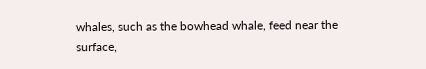whales, such as the bowhead whale, feed near the surface,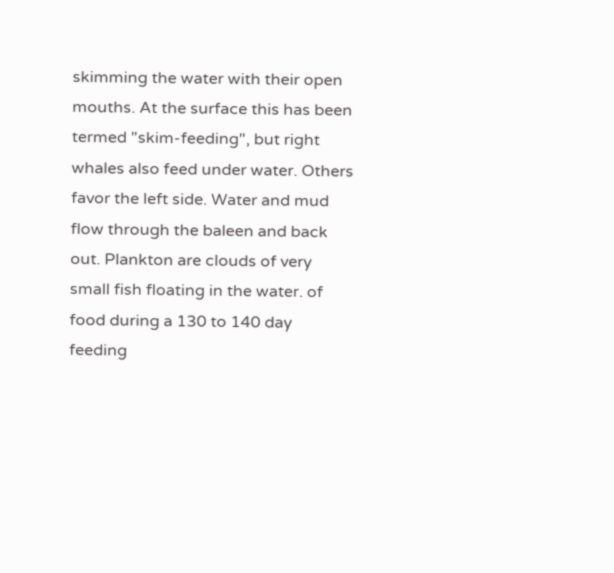skimming the water with their open mouths. At the surface this has been termed "skim-feeding", but right whales also feed under water. Others favor the left side. Water and mud flow through the baleen and back out. Plankton are clouds of very small fish floating in the water. of food during a 130 to 140 day feeding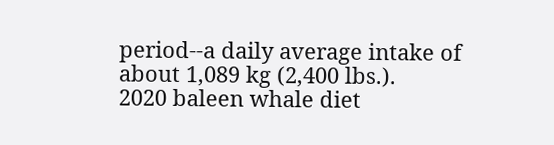period--a daily average intake of about 1,089 kg (2,400 lbs.).
2020 baleen whale diet